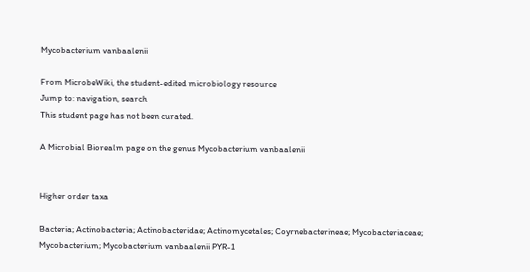Mycobacterium vanbaalenii

From MicrobeWiki, the student-edited microbiology resource
Jump to: navigation, search
This student page has not been curated.

A Microbial Biorealm page on the genus Mycobacterium vanbaalenii


Higher order taxa

Bacteria; Actinobacteria; Actinobacteridae; Actinomycetales; Coyrnebacterineae; Mycobacteriaceae; Mycobacterium; Mycobacterium vanbaalenii PYR-1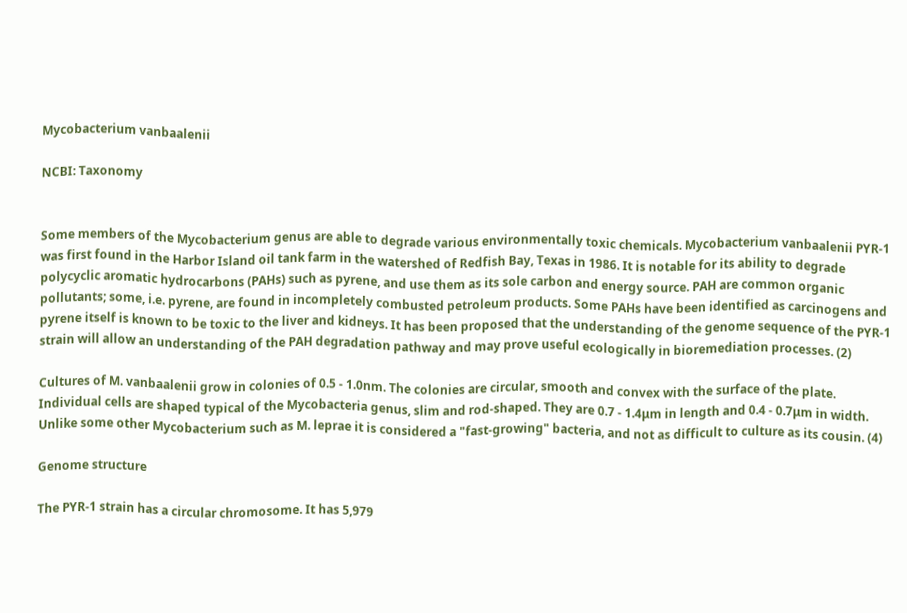Mycobacterium vanbaalenii

NCBI: Taxonomy


Some members of the Mycobacterium genus are able to degrade various environmentally toxic chemicals. Mycobacterium vanbaalenii PYR-1 was first found in the Harbor Island oil tank farm in the watershed of Redfish Bay, Texas in 1986. It is notable for its ability to degrade polycyclic aromatic hydrocarbons (PAHs) such as pyrene, and use them as its sole carbon and energy source. PAH are common organic pollutants; some, i.e. pyrene, are found in incompletely combusted petroleum products. Some PAHs have been identified as carcinogens and pyrene itself is known to be toxic to the liver and kidneys. It has been proposed that the understanding of the genome sequence of the PYR-1 strain will allow an understanding of the PAH degradation pathway and may prove useful ecologically in bioremediation processes. (2)

Cultures of M. vanbaalenii grow in colonies of 0.5 - 1.0nm. The colonies are circular, smooth and convex with the surface of the plate. Individual cells are shaped typical of the Mycobacteria genus, slim and rod-shaped. They are 0.7 - 1.4μm in length and 0.4 - 0.7μm in width. Unlike some other Mycobacterium such as M. leprae it is considered a "fast-growing" bacteria, and not as difficult to culture as its cousin. (4)

Genome structure

The PYR-1 strain has a circular chromosome. It has 5,979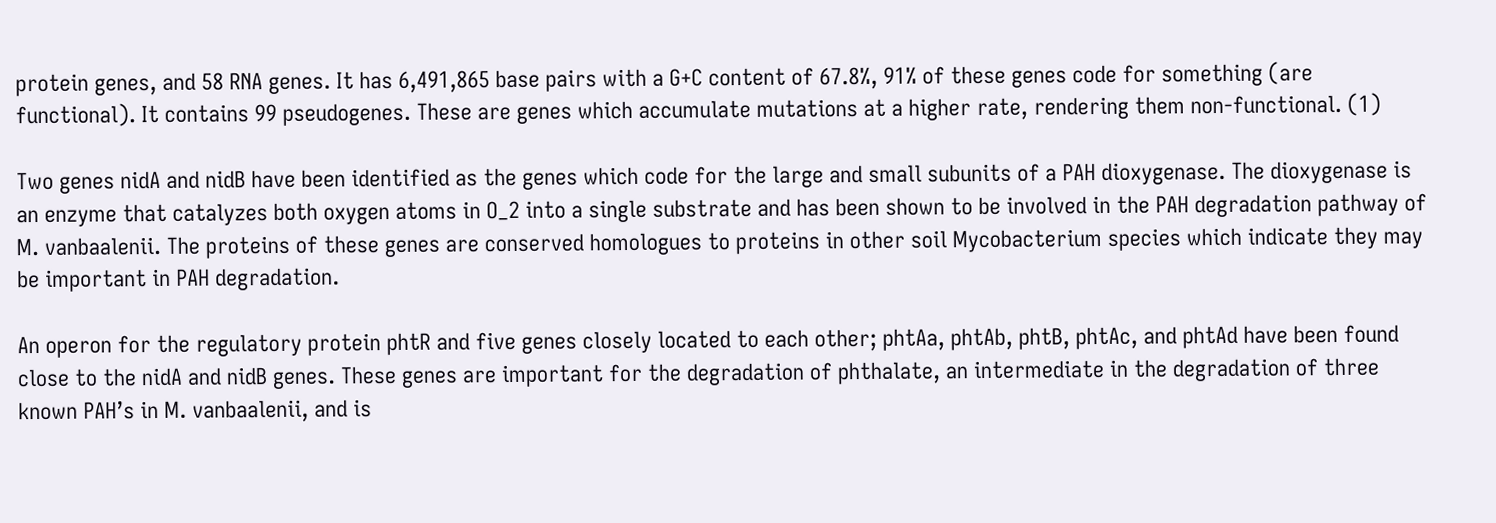protein genes, and 58 RNA genes. It has 6,491,865 base pairs with a G+C content of 67.8%, 91% of these genes code for something (are functional). It contains 99 pseudogenes. These are genes which accumulate mutations at a higher rate, rendering them non-functional. (1)

Two genes nidA and nidB have been identified as the genes which code for the large and small subunits of a PAH dioxygenase. The dioxygenase is an enzyme that catalyzes both oxygen atoms in O_2 into a single substrate and has been shown to be involved in the PAH degradation pathway of M. vanbaalenii. The proteins of these genes are conserved homologues to proteins in other soil Mycobacterium species which indicate they may be important in PAH degradation.

An operon for the regulatory protein phtR and five genes closely located to each other; phtAa, phtAb, phtB, phtAc, and phtAd have been found close to the nidA and nidB genes. These genes are important for the degradation of phthalate, an intermediate in the degradation of three known PAH’s in M. vanbaalenii, and is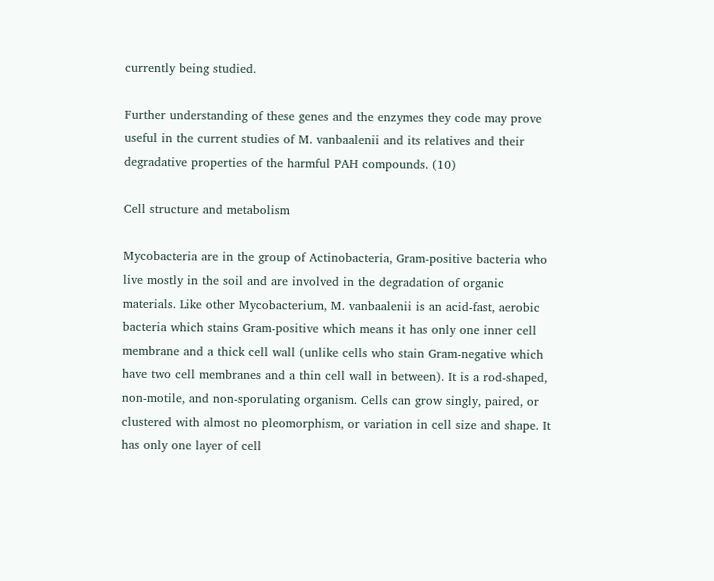currently being studied.

Further understanding of these genes and the enzymes they code may prove useful in the current studies of M. vanbaalenii and its relatives and their degradative properties of the harmful PAH compounds. (10)

Cell structure and metabolism

Mycobacteria are in the group of Actinobacteria, Gram-positive bacteria who live mostly in the soil and are involved in the degradation of organic materials. Like other Mycobacterium, M. vanbaalenii is an acid-fast, aerobic bacteria which stains Gram-positive which means it has only one inner cell membrane and a thick cell wall (unlike cells who stain Gram-negative which have two cell membranes and a thin cell wall in between). It is a rod-shaped, non-motile, and non-sporulating organism. Cells can grow singly, paired, or clustered with almost no pleomorphism, or variation in cell size and shape. It has only one layer of cell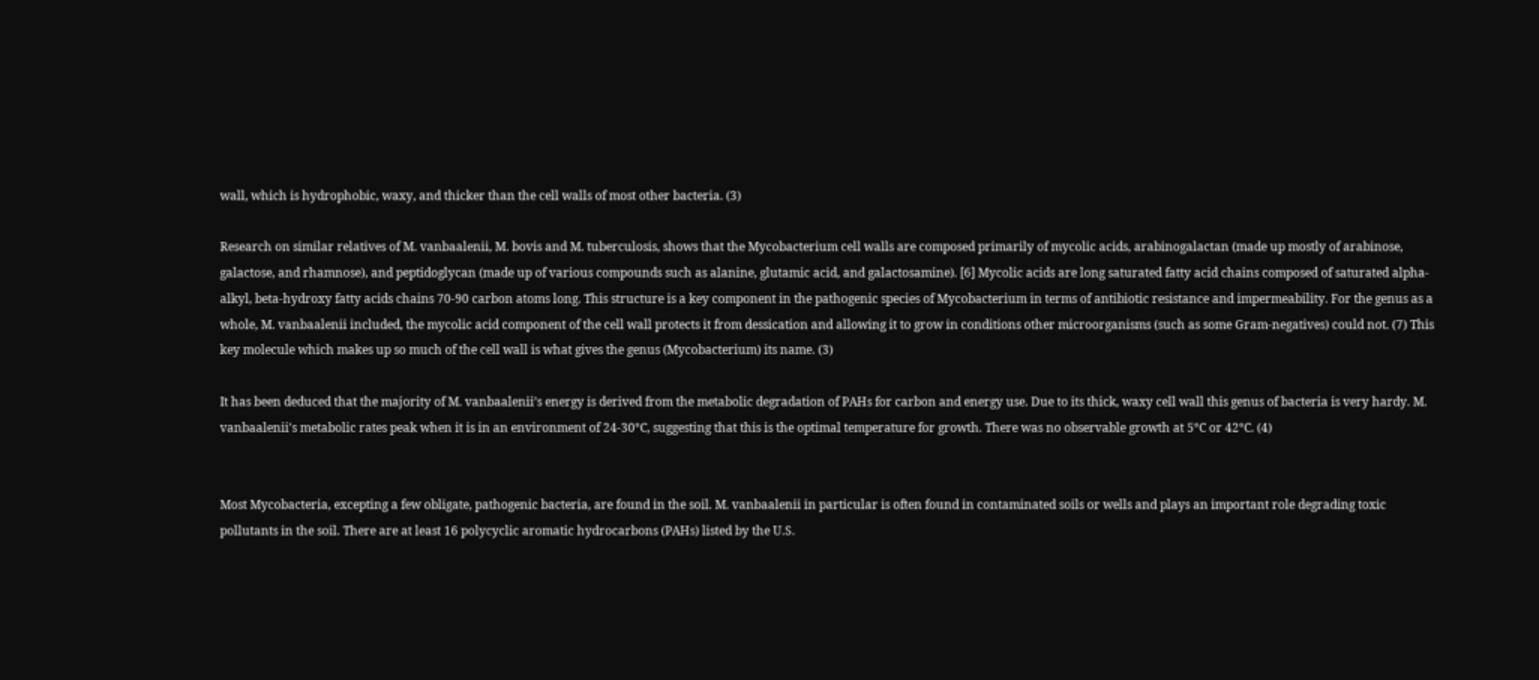wall, which is hydrophobic, waxy, and thicker than the cell walls of most other bacteria. (3)

Research on similar relatives of M. vanbaalenii, M. bovis and M. tuberculosis, shows that the Mycobacterium cell walls are composed primarily of mycolic acids, arabinogalactan (made up mostly of arabinose, galactose, and rhamnose), and peptidoglycan (made up of various compounds such as alanine, glutamic acid, and galactosamine). [6] Mycolic acids are long saturated fatty acid chains composed of saturated alpha-alkyl, beta-hydroxy fatty acids chains 70-90 carbon atoms long. This structure is a key component in the pathogenic species of Mycobacterium in terms of antibiotic resistance and impermeability. For the genus as a whole, M. vanbaalenii included, the mycolic acid component of the cell wall protects it from dessication and allowing it to grow in conditions other microorganisms (such as some Gram-negatives) could not. (7) This key molecule which makes up so much of the cell wall is what gives the genus (Mycobacterium) its name. (3)

It has been deduced that the majority of M. vanbaalenii’s energy is derived from the metabolic degradation of PAHs for carbon and energy use. Due to its thick, waxy cell wall this genus of bacteria is very hardy. M. vanbaalenii's metabolic rates peak when it is in an environment of 24-30°C, suggesting that this is the optimal temperature for growth. There was no observable growth at 5°C or 42°C. (4)


Most Mycobacteria, excepting a few obligate, pathogenic bacteria, are found in the soil. M. vanbaalenii in particular is often found in contaminated soils or wells and plays an important role degrading toxic pollutants in the soil. There are at least 16 polycyclic aromatic hydrocarbons (PAHs) listed by the U.S.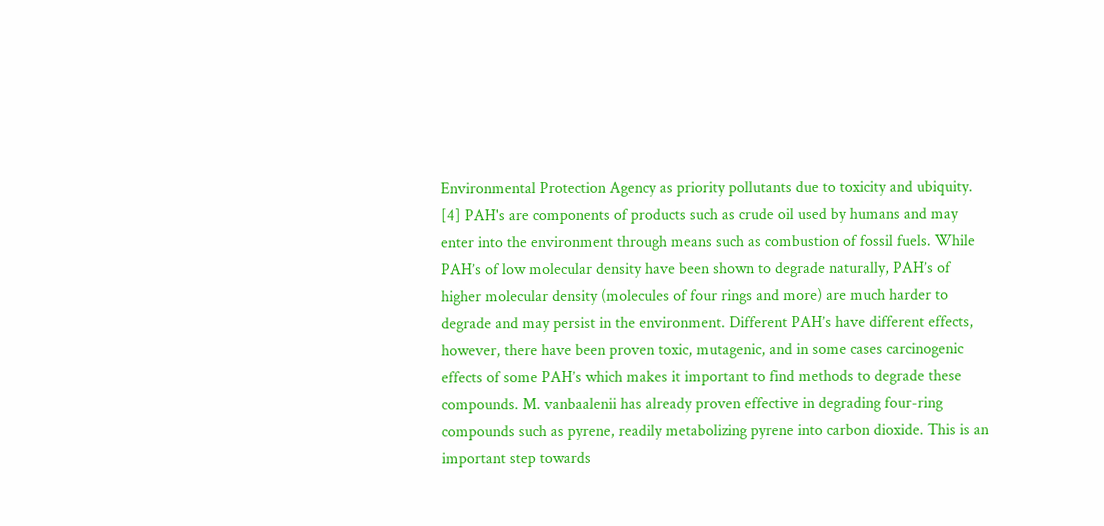Environmental Protection Agency as priority pollutants due to toxicity and ubiquity. [4] PAH's are components of products such as crude oil used by humans and may enter into the environment through means such as combustion of fossil fuels. While PAH’s of low molecular density have been shown to degrade naturally, PAH’s of higher molecular density (molecules of four rings and more) are much harder to degrade and may persist in the environment. Different PAH’s have different effects, however, there have been proven toxic, mutagenic, and in some cases carcinogenic effects of some PAH’s which makes it important to find methods to degrade these compounds. M. vanbaalenii has already proven effective in degrading four-ring compounds such as pyrene, readily metabolizing pyrene into carbon dioxide. This is an important step towards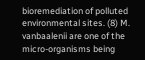bioremediation of polluted environmental sites. (8) M. vanbaalenii are one of the micro-organisms being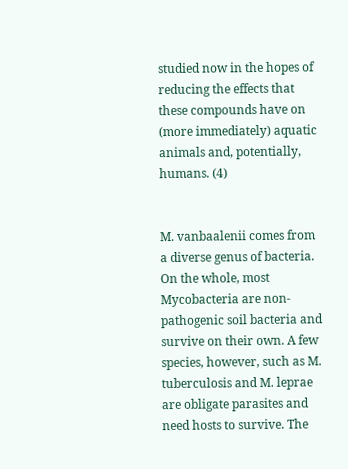studied now in the hopes of reducing the effects that these compounds have on (more immediately) aquatic animals and, potentially, humans. (4)


M. vanbaalenii comes from a diverse genus of bacteria. On the whole, most Mycobacteria are non-pathogenic soil bacteria and survive on their own. A few species, however, such as M. tuberculosis and M. leprae are obligate parasites and need hosts to survive. The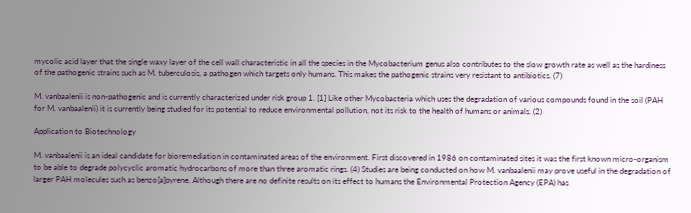mycolic acid layer that the single waxy layer of the cell wall characteristic in all the species in the Mycobacterium genus also contributes to the slow growth rate as well as the hardiness of the pathogenic strains such as M. tuberculosis, a pathogen which targets only humans. This makes the pathogenic strains very resistant to antibiotics. (7)

M. vanbaalenii is non-pathogenic and is currently characterized under risk group 1. [1] Like other Mycobacteria which uses the degradation of various compounds found in the soil (PAH for M. vanbaalenii) it is currently being studied for its potential to reduce environmental pollution, not its risk to the health of humans or animals. (2)

Application to Biotechnology

M. vanbaalenii is an ideal candidate for bioremediation in contaminated areas of the environment. First discovered in 1986 on contaminated sites it was the first known micro-organism to be able to degrade polycyclic aromatic hydrocarbons of more than three aromatic rings. (4) Studies are being conducted on how M. vanbaalenii may prove useful in the degradation of larger PAH molecules such as benzo[a]pyrene. Although there are no definite results on its effect to humans the Environmental Protection Agency (EPA) has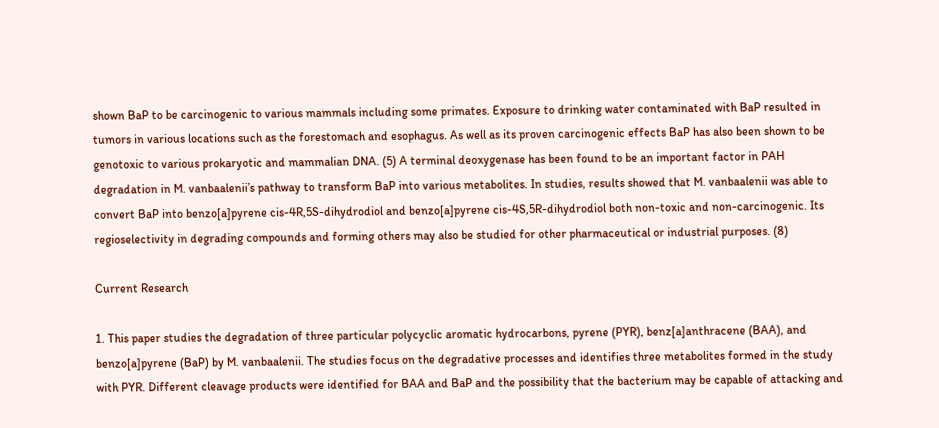shown BaP to be carcinogenic to various mammals including some primates. Exposure to drinking water contaminated with BaP resulted in tumors in various locations such as the forestomach and esophagus. As well as its proven carcinogenic effects BaP has also been shown to be genotoxic to various prokaryotic and mammalian DNA. (5) A terminal deoxygenase has been found to be an important factor in PAH degradation in M. vanbaalenii’s pathway to transform BaP into various metabolites. In studies, results showed that M. vanbaalenii was able to convert BaP into benzo[a]pyrene cis-4R,5S-dihydrodiol and benzo[a]pyrene cis-4S,5R-dihydrodiol both non-toxic and non-carcinogenic. Its regioselectivity in degrading compounds and forming others may also be studied for other pharmaceutical or industrial purposes. (8)

Current Research

1. This paper studies the degradation of three particular polycyclic aromatic hydrocarbons, pyrene (PYR), benz[a]anthracene (BAA), and benzo[a]pyrene (BaP) by M. vanbaalenii. The studies focus on the degradative processes and identifies three metabolites formed in the study with PYR. Different cleavage products were identified for BAA and BaP and the possibility that the bacterium may be capable of attacking and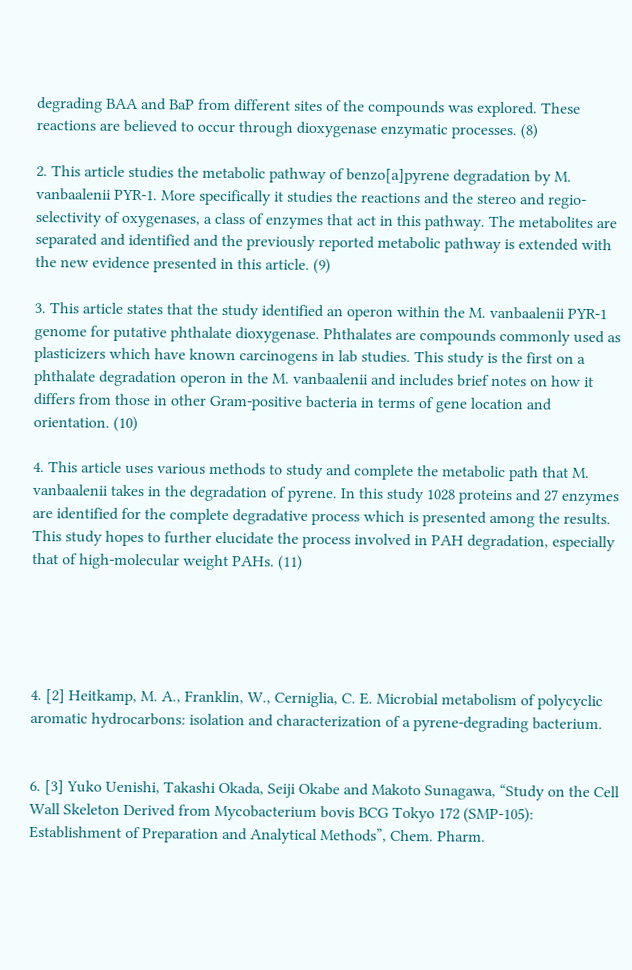degrading BAA and BaP from different sites of the compounds was explored. These reactions are believed to occur through dioxygenase enzymatic processes. (8)

2. This article studies the metabolic pathway of benzo[a]pyrene degradation by M. vanbaalenii PYR-1. More specifically it studies the reactions and the stereo and regio-selectivity of oxygenases, a class of enzymes that act in this pathway. The metabolites are separated and identified and the previously reported metabolic pathway is extended with the new evidence presented in this article. (9)

3. This article states that the study identified an operon within the M. vanbaalenii PYR-1 genome for putative phthalate dioxygenase. Phthalates are compounds commonly used as plasticizers which have known carcinogens in lab studies. This study is the first on a phthalate degradation operon in the M. vanbaalenii and includes brief notes on how it differs from those in other Gram-positive bacteria in terms of gene location and orientation. (10)

4. This article uses various methods to study and complete the metabolic path that M. vanbaalenii takes in the degradation of pyrene. In this study 1028 proteins and 27 enzymes are identified for the complete degradative process which is presented among the results. This study hopes to further elucidate the process involved in PAH degradation, especially that of high-molecular weight PAHs. (11)





4. [2] Heitkamp, M. A., Franklin, W., Cerniglia, C. E. Microbial metabolism of polycyclic aromatic hydrocarbons: isolation and characterization of a pyrene-degrading bacterium.


6. [3] Yuko Uenishi, Takashi Okada, Seiji Okabe and Makoto Sunagawa, “Study on the Cell Wall Skeleton Derived from Mycobacterium bovis BCG Tokyo 172 (SMP-105): Establishment of Preparation and Analytical Methods”, Chem. Pharm.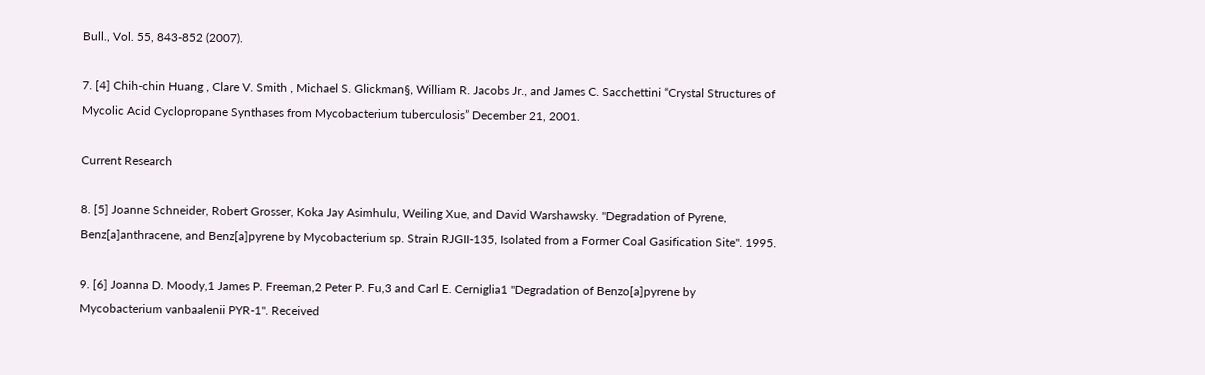Bull., Vol. 55, 843-852 (2007).

7. [4] Chih-chin Huang , Clare V. Smith , Michael S. Glickman§, William R. Jacobs Jr., and James C. Sacchettini “Crystal Structures of Mycolic Acid Cyclopropane Synthases from Mycobacterium tuberculosis” December 21, 2001.

Current Research

8. [5] Joanne Schneider, Robert Grosser, Koka Jay Asimhulu, Weiling Xue, and David Warshawsky. "Degradation of Pyrene, Benz[a]anthracene, and Benz[a]pyrene by Mycobacterium sp. Strain RJGII-135, Isolated from a Former Coal Gasification Site". 1995.

9. [6] Joanna D. Moody,1 James P. Freeman,2 Peter P. Fu,3 and Carl E. Cerniglia1 "Degradation of Benzo[a]pyrene by Mycobacterium vanbaalenii PYR-1". Received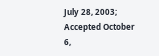July 28, 2003; Accepted October 6,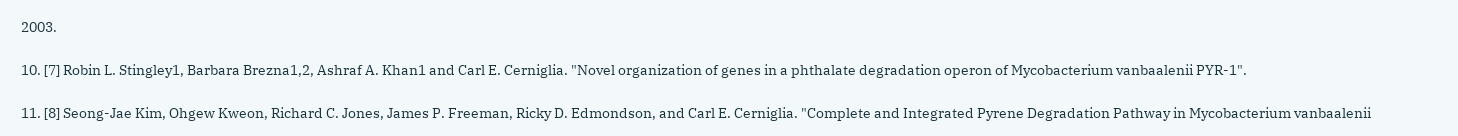2003.

10. [7] Robin L. Stingley1, Barbara Brezna1,2, Ashraf A. Khan1 and Carl E. Cerniglia. "Novel organization of genes in a phthalate degradation operon of Mycobacterium vanbaalenii PYR-1".

11. [8] Seong-Jae Kim, Ohgew Kweon, Richard C. Jones, James P. Freeman, Ricky D. Edmondson, and Carl E. Cerniglia. "Complete and Integrated Pyrene Degradation Pathway in Mycobacterium vanbaalenii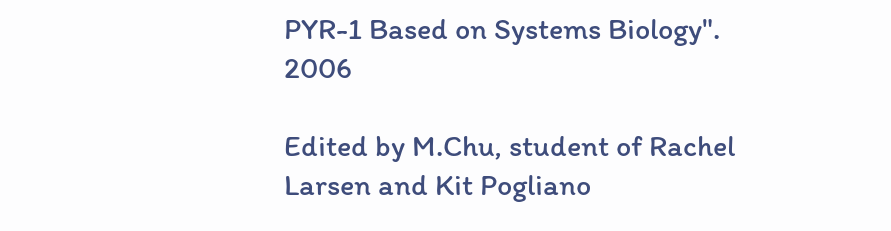PYR-1 Based on Systems Biology". 2006

Edited by M.Chu, student of Rachel Larsen and Kit Pogliano